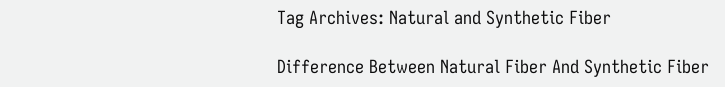Tag Archives: Natural and Synthetic Fiber

Difference Between Natural Fiber And Synthetic Fiber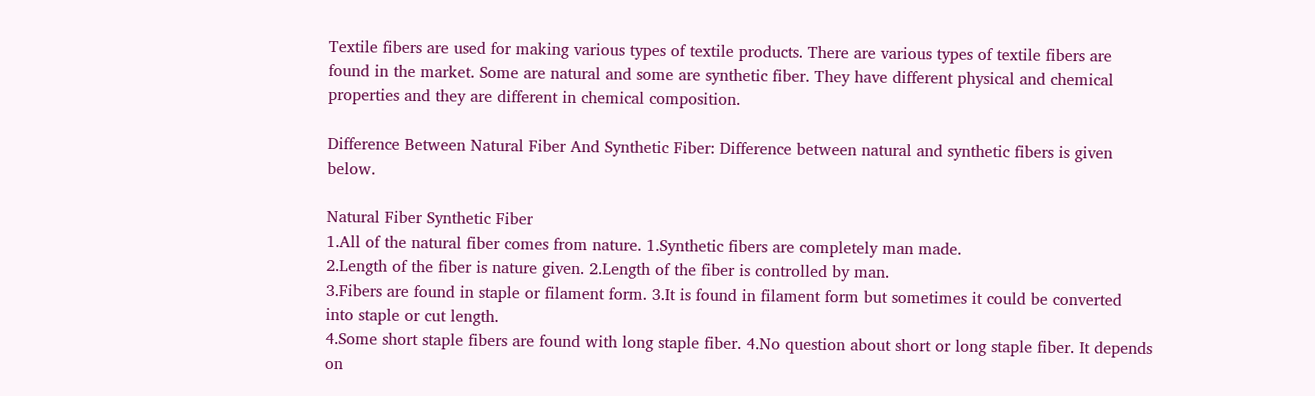Textile fibers are used for making various types of textile products. There are various types of textile fibers are found in the market. Some are natural and some are synthetic fiber. They have different physical and chemical properties and they are different in chemical composition.

Difference Between Natural Fiber And Synthetic Fiber: Difference between natural and synthetic fibers is given below.

Natural Fiber Synthetic Fiber
1.All of the natural fiber comes from nature. 1.Synthetic fibers are completely man made.
2.Length of the fiber is nature given. 2.Length of the fiber is controlled by man.
3.Fibers are found in staple or filament form. 3.It is found in filament form but sometimes it could be converted into staple or cut length.
4.Some short staple fibers are found with long staple fiber. 4.No question about short or long staple fiber. It depends on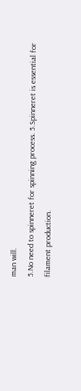man will.
5.No need to spinneret for spinning process. 5.Spinneret is essential for filament production.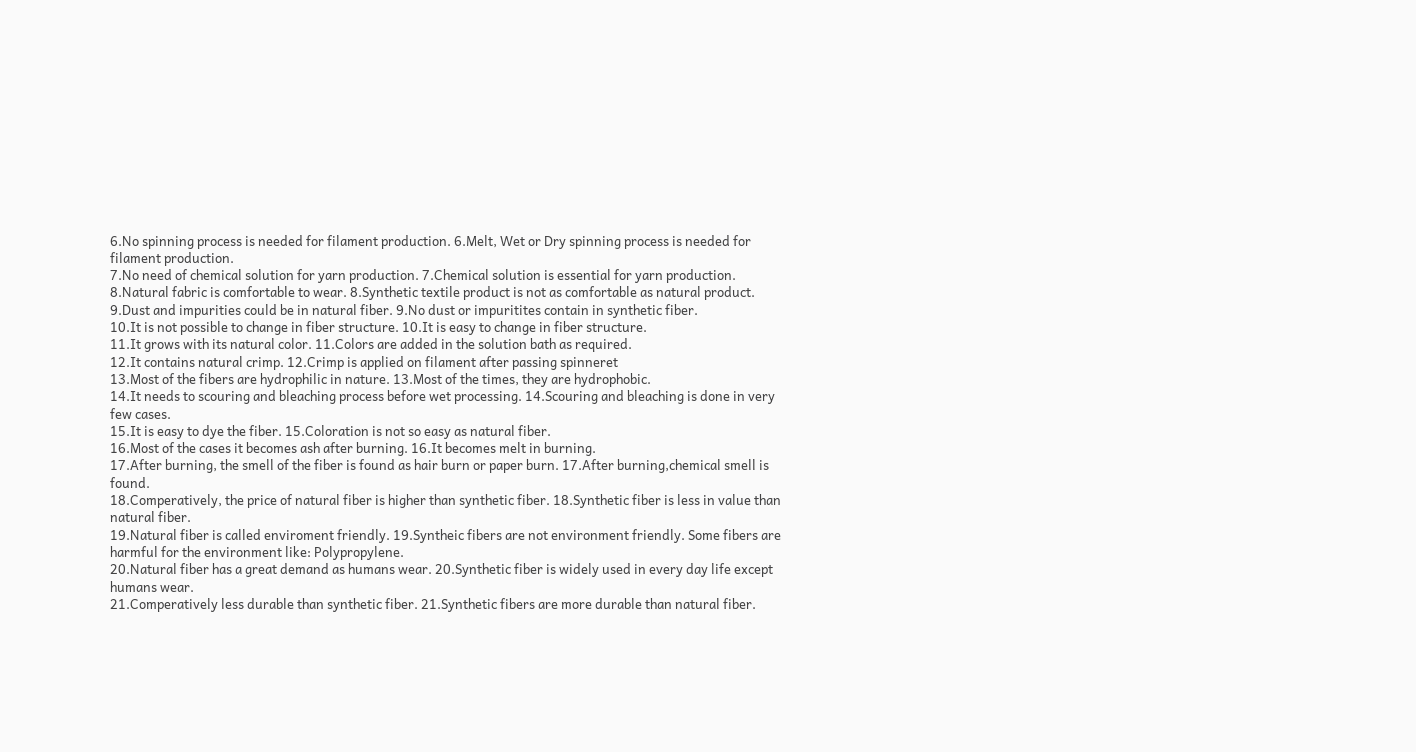6.No spinning process is needed for filament production. 6.Melt, Wet or Dry spinning process is needed for filament production.
7.No need of chemical solution for yarn production. 7.Chemical solution is essential for yarn production.
8.Natural fabric is comfortable to wear. 8.Synthetic textile product is not as comfortable as natural product.
9.Dust and impurities could be in natural fiber. 9.No dust or impuritites contain in synthetic fiber.
10.It is not possible to change in fiber structure. 10.It is easy to change in fiber structure.
11.It grows with its natural color. 11.Colors are added in the solution bath as required.
12.It contains natural crimp. 12.Crimp is applied on filament after passing spinneret
13.Most of the fibers are hydrophilic in nature. 13.Most of the times, they are hydrophobic.
14.It needs to scouring and bleaching process before wet processing. 14.Scouring and bleaching is done in very few cases.
15.It is easy to dye the fiber. 15.Coloration is not so easy as natural fiber.
16.Most of the cases it becomes ash after burning. 16.It becomes melt in burning.
17.After burning, the smell of the fiber is found as hair burn or paper burn. 17.After burning,chemical smell is found.
18.Comperatively, the price of natural fiber is higher than synthetic fiber. 18.Synthetic fiber is less in value than natural fiber.
19.Natural fiber is called enviroment friendly. 19.Syntheic fibers are not environment friendly. Some fibers are harmful for the environment like: Polypropylene.
20.Natural fiber has a great demand as humans wear. 20.Synthetic fiber is widely used in every day life except humans wear.
21.Comperatively less durable than synthetic fiber. 21.Synthetic fibers are more durable than natural fiber.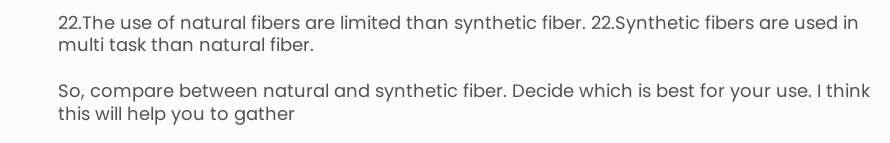22.The use of natural fibers are limited than synthetic fiber. 22.Synthetic fibers are used in multi task than natural fiber.

So, compare between natural and synthetic fiber. Decide which is best for your use. I think this will help you to gather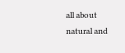all about natural and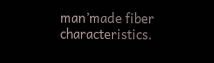man’made fiber characteristics.